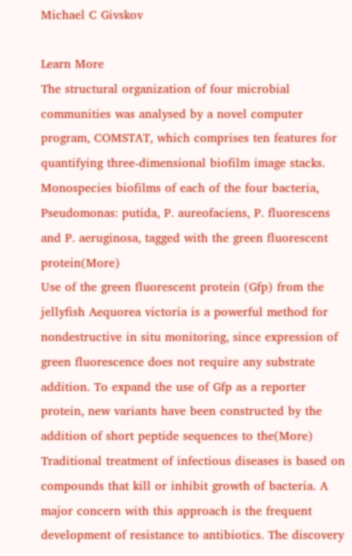Michael C Givskov

Learn More
The structural organization of four microbial communities was analysed by a novel computer program, COMSTAT, which comprises ten features for quantifying three-dimensional biofilm image stacks. Monospecies biofilms of each of the four bacteria, Pseudomonas: putida, P. aureofaciens, P. fluorescens and P. aeruginosa, tagged with the green fluorescent protein(More)
Use of the green fluorescent protein (Gfp) from the jellyfish Aequorea victoria is a powerful method for nondestructive in situ monitoring, since expression of green fluorescence does not require any substrate addition. To expand the use of Gfp as a reporter protein, new variants have been constructed by the addition of short peptide sequences to the(More)
Traditional treatment of infectious diseases is based on compounds that kill or inhibit growth of bacteria. A major concern with this approach is the frequent development of resistance to antibiotics. The discovery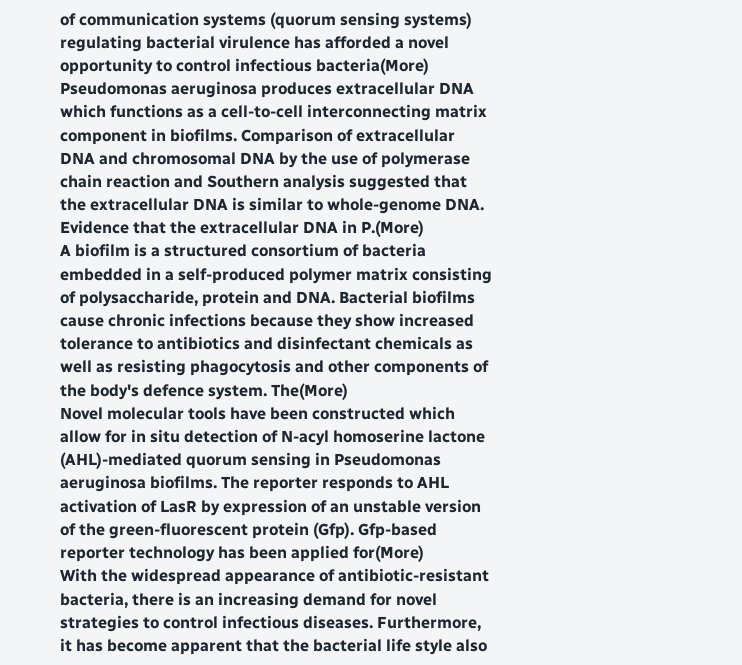of communication systems (quorum sensing systems) regulating bacterial virulence has afforded a novel opportunity to control infectious bacteria(More)
Pseudomonas aeruginosa produces extracellular DNA which functions as a cell-to-cell interconnecting matrix component in biofilms. Comparison of extracellular DNA and chromosomal DNA by the use of polymerase chain reaction and Southern analysis suggested that the extracellular DNA is similar to whole-genome DNA. Evidence that the extracellular DNA in P.(More)
A biofilm is a structured consortium of bacteria embedded in a self-produced polymer matrix consisting of polysaccharide, protein and DNA. Bacterial biofilms cause chronic infections because they show increased tolerance to antibiotics and disinfectant chemicals as well as resisting phagocytosis and other components of the body's defence system. The(More)
Novel molecular tools have been constructed which allow for in situ detection of N-acyl homoserine lactone (AHL)-mediated quorum sensing in Pseudomonas aeruginosa biofilms. The reporter responds to AHL activation of LasR by expression of an unstable version of the green-fluorescent protein (Gfp). Gfp-based reporter technology has been applied for(More)
With the widespread appearance of antibiotic-resistant bacteria, there is an increasing demand for novel strategies to control infectious diseases. Furthermore, it has become apparent that the bacterial life style also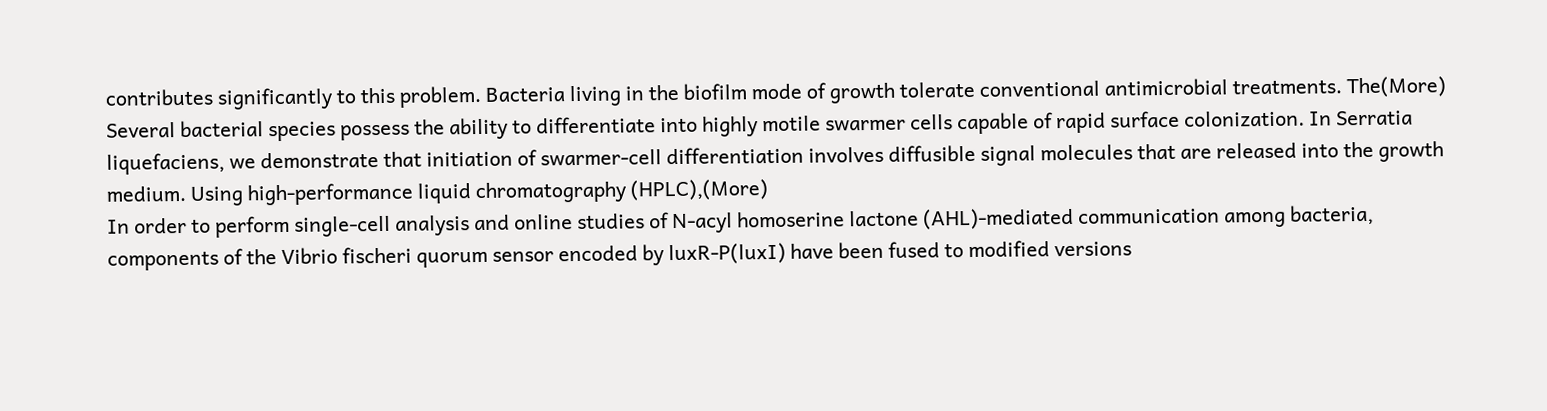contributes significantly to this problem. Bacteria living in the biofilm mode of growth tolerate conventional antimicrobial treatments. The(More)
Several bacterial species possess the ability to differentiate into highly motile swarmer cells capable of rapid surface colonization. In Serratia liquefaciens, we demonstrate that initiation of swarmer-cell differentiation involves diffusible signal molecules that are released into the growth medium. Using high-performance liquid chromatography (HPLC),(More)
In order to perform single-cell analysis and online studies of N-acyl homoserine lactone (AHL)-mediated communication among bacteria, components of the Vibrio fischeri quorum sensor encoded by luxR-P(luxI) have been fused to modified versions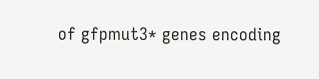of gfpmut3* genes encoding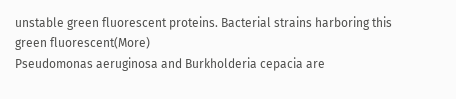unstable green fluorescent proteins. Bacterial strains harboring this green fluorescent(More)
Pseudomonas aeruginosa and Burkholderia cepacia are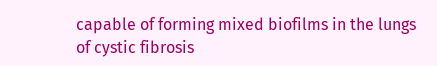capable of forming mixed biofilms in the lungs of cystic fibrosis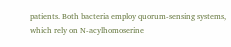patients. Both bacteria employ quorum-sensing systems, which rely on N-acylhomoserine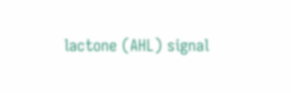lactone (AHL) signal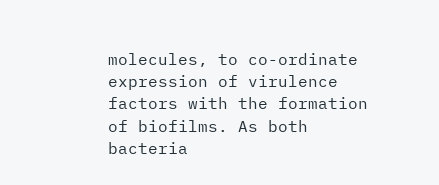molecules, to co-ordinate expression of virulence factors with the formation of biofilms. As both bacteria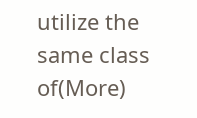utilize the same class of(More)